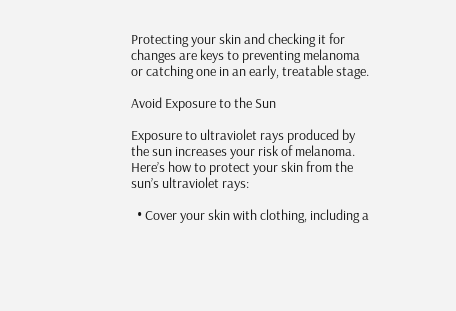Protecting your skin and checking it for changes are keys to preventing melanoma or catching one in an early, treatable stage.

Avoid Exposure to the Sun

Exposure to ultraviolet rays produced by the sun increases your risk of melanoma. Here’s how to protect your skin from the sun’s ultraviolet rays:

  • Cover your skin with clothing, including a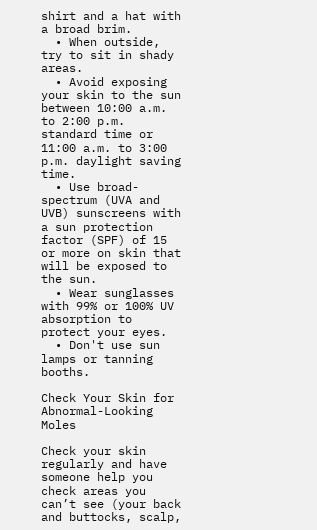shirt and a hat with a broad brim.
  • When outside, try to sit in shady areas.
  • Avoid exposing your skin to the sun between 10:00 a.m. to 2:00 p.m. standard time or 11:00 a.m. to 3:00 p.m. daylight saving time.
  • Use broad-spectrum (UVA and UVB) sunscreens with a sun protection factor (SPF) of 15 or more on skin that will be exposed to the sun.
  • Wear sunglasses with 99% or 100% UV absorption to protect your eyes.
  • Don't use sun lamps or tanning booths.

Check Your Skin for Abnormal-Looking Moles

Check your skin regularly and have someone help you check areas you can’t see (your back and buttocks, scalp,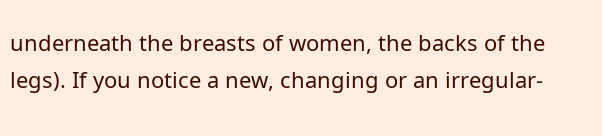underneath the breasts of women, the backs of the legs). If you notice a new, changing or an irregular-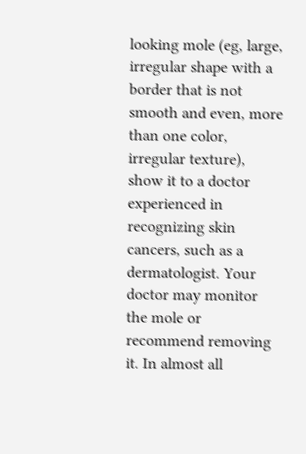looking mole (eg, large, irregular shape with a border that is not smooth and even, more than one color, irregular texture), show it to a doctor experienced in recognizing skin cancers, such as a dermatologist. Your doctor may monitor the mole or recommend removing it. In almost all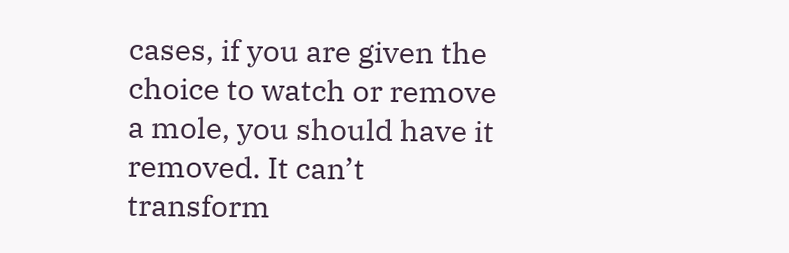cases, if you are given the choice to watch or remove a mole, you should have it removed. It can’t transform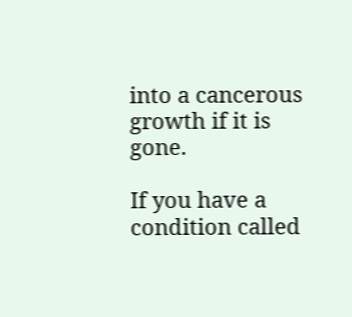into a cancerous growth if it is gone.

If you have a condition called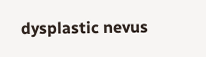dysplastic nevus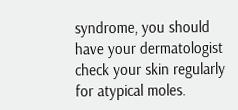syndrome, you should have your dermatologist check your skin regularly for atypical moles.